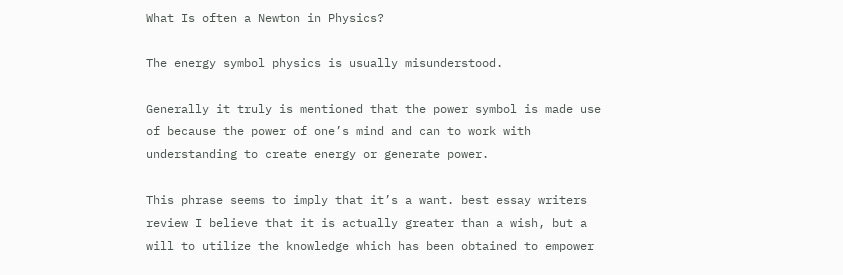What Is often a Newton in Physics?

The energy symbol physics is usually misunderstood.

Generally it truly is mentioned that the power symbol is made use of because the power of one’s mind and can to work with understanding to create energy or generate power.

This phrase seems to imply that it’s a want. best essay writers review I believe that it is actually greater than a wish, but a will to utilize the knowledge which has been obtained to empower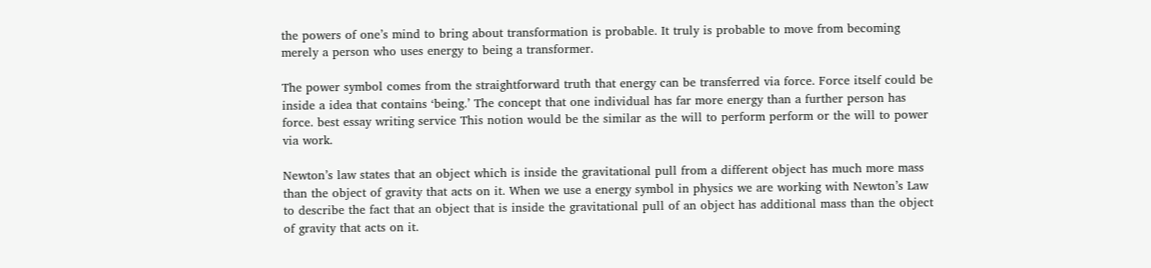the powers of one’s mind to bring about transformation is probable. It truly is probable to move from becoming merely a person who uses energy to being a transformer.

The power symbol comes from the straightforward truth that energy can be transferred via force. Force itself could be inside a idea that contains ‘being.’ The concept that one individual has far more energy than a further person has force. best essay writing service This notion would be the similar as the will to perform perform or the will to power via work.

Newton’s law states that an object which is inside the gravitational pull from a different object has much more mass than the object of gravity that acts on it. When we use a energy symbol in physics we are working with Newton’s Law to describe the fact that an object that is inside the gravitational pull of an object has additional mass than the object of gravity that acts on it.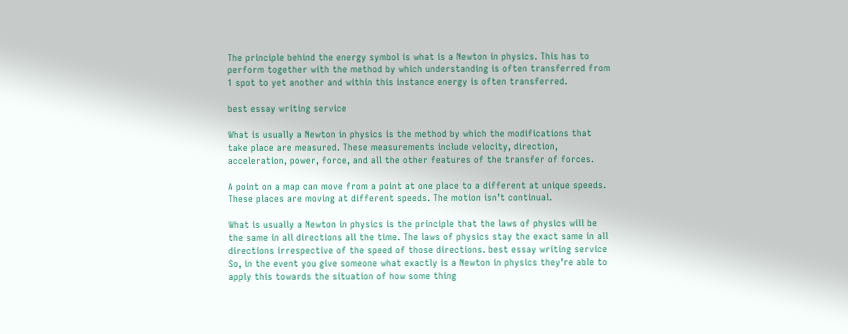The principle behind the energy symbol is what is a Newton in physics. This has to perform together with the method by which understanding is often transferred from 1 spot to yet another and within this instance energy is often transferred.

best essay writing service

What is usually a Newton in physics is the method by which the modifications that take place are measured. These measurements include velocity, direction, acceleration, power, force, and all the other features of the transfer of forces.

A point on a map can move from a point at one place to a different at unique speeds. These places are moving at different speeds. The motion isn’t continual.

What is usually a Newton in physics is the principle that the laws of physics will be the same in all directions all the time. The laws of physics stay the exact same in all directions irrespective of the speed of those directions. best essay writing service So, in the event you give someone what exactly is a Newton in physics they’re able to apply this towards the situation of how some thing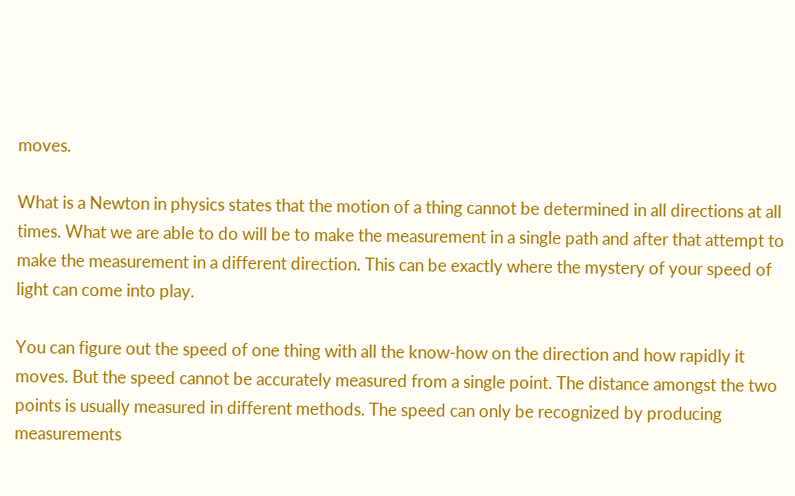moves.

What is a Newton in physics states that the motion of a thing cannot be determined in all directions at all times. What we are able to do will be to make the measurement in a single path and after that attempt to make the measurement in a different direction. This can be exactly where the mystery of your speed of light can come into play.

You can figure out the speed of one thing with all the know-how on the direction and how rapidly it moves. But the speed cannot be accurately measured from a single point. The distance amongst the two points is usually measured in different methods. The speed can only be recognized by producing measurements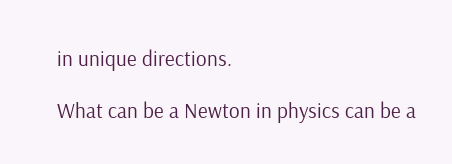in unique directions.

What can be a Newton in physics can be a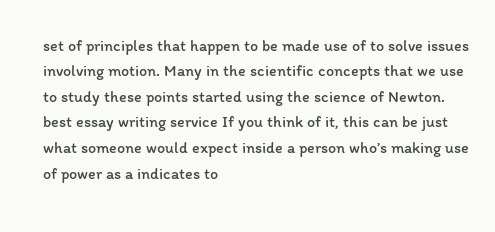set of principles that happen to be made use of to solve issues involving motion. Many in the scientific concepts that we use to study these points started using the science of Newton. best essay writing service If you think of it, this can be just what someone would expect inside a person who’s making use of power as a indicates to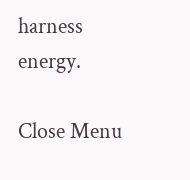harness energy.

Close Menu